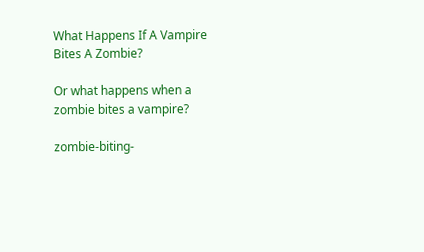What Happens If A Vampire Bites A Zombie?

Or what happens when a zombie bites a vampire?

zombie-biting-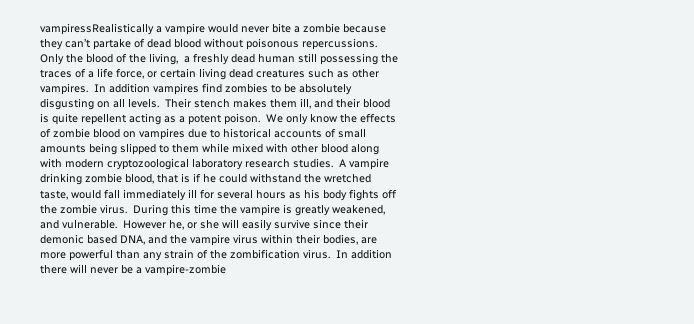vampiressRealistically a vampire would never bite a zombie because they can’t partake of dead blood without poisonous repercussions.  Only the blood of the living,  a freshly dead human still possessing the traces of a life force, or certain living dead creatures such as other vampires.  In addition vampires find zombies to be absolutely disgusting on all levels.  Their stench makes them ill, and their blood is quite repellent acting as a potent poison.  We only know the effects of zombie blood on vampires due to historical accounts of small amounts being slipped to them while mixed with other blood along with modern cryptozoological laboratory research studies.  A vampire drinking zombie blood, that is if he could withstand the wretched taste, would fall immediately ill for several hours as his body fights off the zombie virus.  During this time the vampire is greatly weakened, and vulnerable.  However he, or she will easily survive since their demonic based DNA, and the vampire virus within their bodies, are more powerful than any strain of the zombification virus.  In addition there will never be a vampire-zombie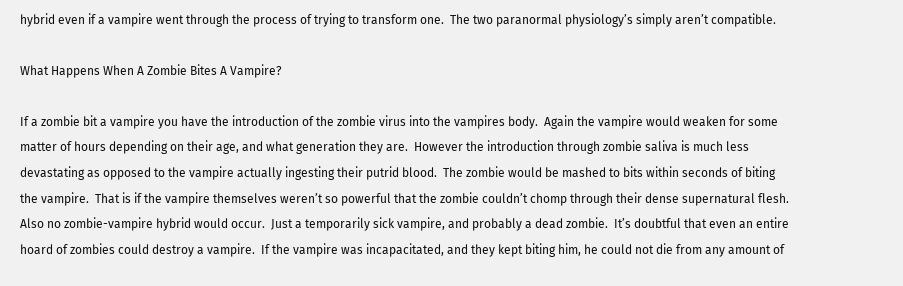hybrid even if a vampire went through the process of trying to transform one.  The two paranormal physiology’s simply aren’t compatible.

What Happens When A Zombie Bites A Vampire?

If a zombie bit a vampire you have the introduction of the zombie virus into the vampires body.  Again the vampire would weaken for some matter of hours depending on their age, and what generation they are.  However the introduction through zombie saliva is much less devastating as opposed to the vampire actually ingesting their putrid blood.  The zombie would be mashed to bits within seconds of biting the vampire.  That is if the vampire themselves weren’t so powerful that the zombie couldn’t chomp through their dense supernatural flesh.  Also no zombie-vampire hybrid would occur.  Just a temporarily sick vampire, and probably a dead zombie.  It’s doubtful that even an entire hoard of zombies could destroy a vampire.  If the vampire was incapacitated, and they kept biting him, he could not die from any amount of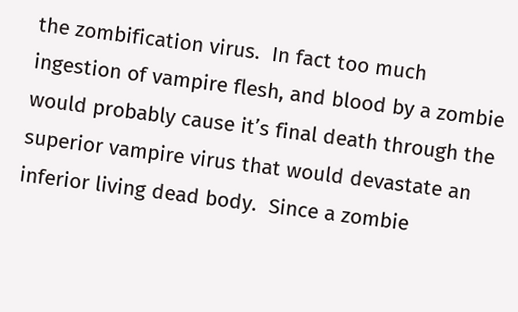the zombification virus.  In fact too much ingestion of vampire flesh, and blood by a zombie would probably cause it’s final death through the superior vampire virus that would devastate an inferior living dead body.  Since a zombie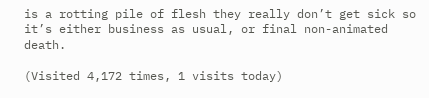is a rotting pile of flesh they really don’t get sick so it’s either business as usual, or final non-animated death.

(Visited 4,172 times, 1 visits today)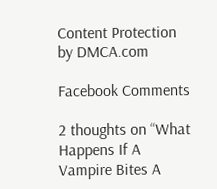Content Protection by DMCA.com

Facebook Comments

2 thoughts on “What Happens If A Vampire Bites A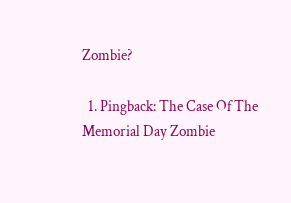Zombie?

  1. Pingback: The Case Of The Memorial Day Zombie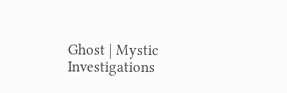Ghost | Mystic Investigations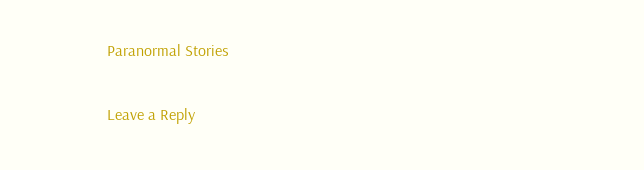Paranormal Stories

Leave a Reply